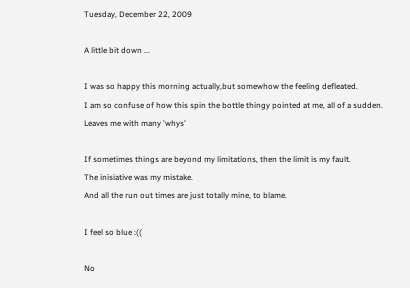Tuesday, December 22, 2009

A little bit down ...

I was so happy this morning actually,but somewhow the feeling defleated.
I am so confuse of how this spin the bottle thingy pointed at me, all of a sudden.
Leaves me with many 'whys'

If sometimes things are beyond my limitations, then the limit is my fault.
The inisiative was my mistake.
And all the run out times are just totally mine, to blame.

I feel so blue :((

No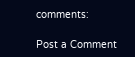comments:

Post a Comment